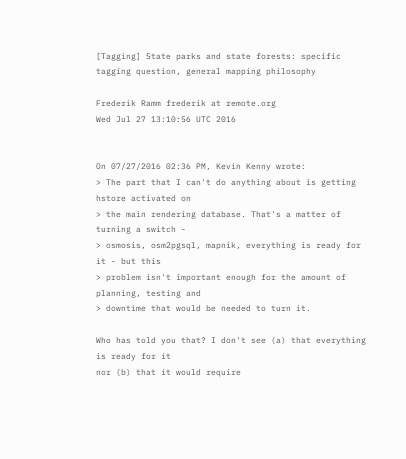[Tagging] State parks and state forests: specific tagging question, general mapping philosophy

Frederik Ramm frederik at remote.org
Wed Jul 27 13:10:56 UTC 2016


On 07/27/2016 02:36 PM, Kevin Kenny wrote:
> The part that I can't do anything about is getting hstore activated on
> the main rendering database. That's a matter of turning a switch -
> osmosis, osm2pgsql, mapnik, everything is ready for it - but this
> problem isn't important enough for the amount of planning, testing and
> downtime that would be needed to turn it.

Who has told you that? I don't see (a) that everything is ready for it
nor (b) that it would require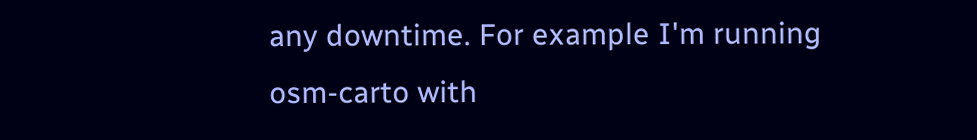any downtime. For example I'm running
osm-carto with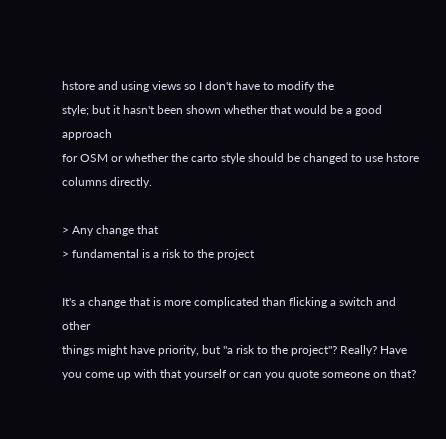hstore and using views so I don't have to modify the
style; but it hasn't been shown whether that would be a good approach
for OSM or whether the carto style should be changed to use hstore
columns directly.

> Any change that
> fundamental is a risk to the project

It's a change that is more complicated than flicking a switch and other
things might have priority, but "a risk to the project"? Really? Have
you come up with that yourself or can you quote someone on that?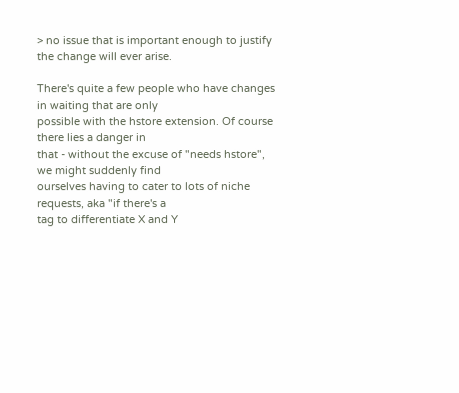> no issue that is important enough to justify the change will ever arise.

There's quite a few people who have changes in waiting that are only
possible with the hstore extension. Of course there lies a danger in
that - without the excuse of "needs hstore", we might suddenly find
ourselves having to cater to lots of niche requests, aka "if there's a
tag to differentiate X and Y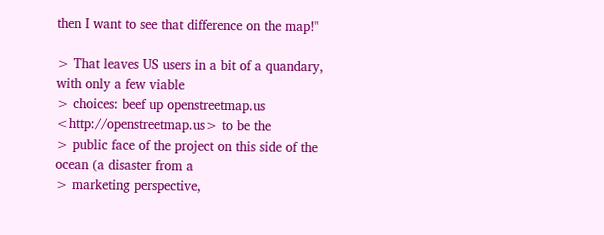then I want to see that difference on the map!"

> That leaves US users in a bit of a quandary, with only a few viable
> choices: beef up openstreetmap.us <http://openstreetmap.us> to be the
> public face of the project on this side of the ocean (a disaster from a
> marketing perspective,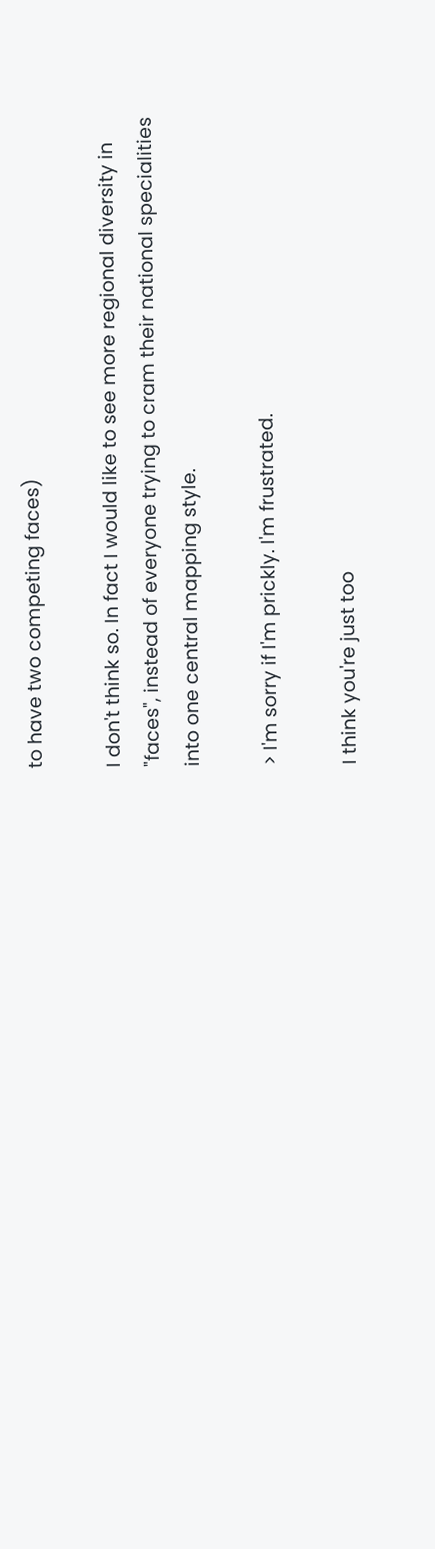to have two competing faces)

I don't think so. In fact I would like to see more regional diversity in
"faces", instead of everyone trying to cram their national specialities
into one central mapping style.

> I'm sorry if I'm prickly. I'm frustrated.

I think you're just too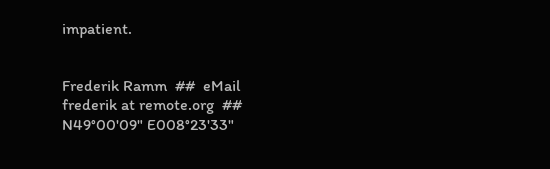impatient.


Frederik Ramm  ##  eMail frederik at remote.org  ##  N49°00'09" E008°23'33"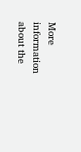More information about the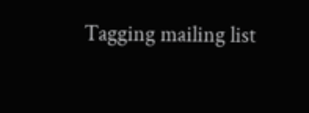Tagging mailing list